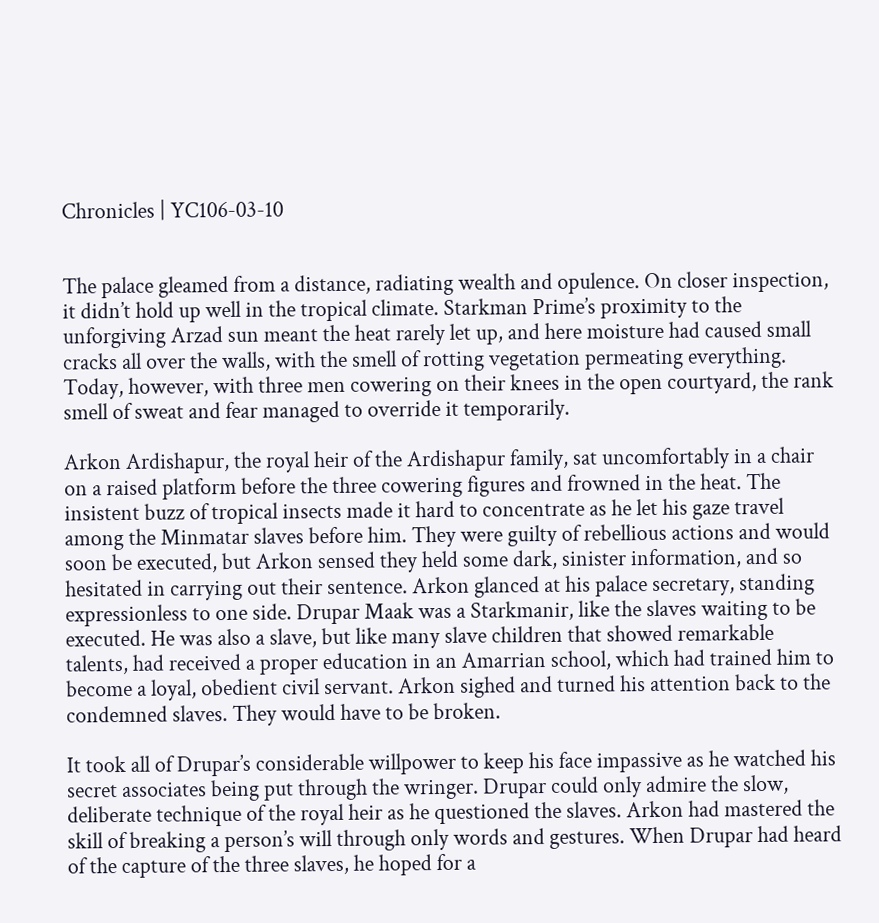Chronicles | YC106-03-10


The palace gleamed from a distance, radiating wealth and opulence. On closer inspection, it didn’t hold up well in the tropical climate. Starkman Prime’s proximity to the unforgiving Arzad sun meant the heat rarely let up, and here moisture had caused small cracks all over the walls, with the smell of rotting vegetation permeating everything. Today, however, with three men cowering on their knees in the open courtyard, the rank smell of sweat and fear managed to override it temporarily.

Arkon Ardishapur, the royal heir of the Ardishapur family, sat uncomfortably in a chair on a raised platform before the three cowering figures and frowned in the heat. The insistent buzz of tropical insects made it hard to concentrate as he let his gaze travel among the Minmatar slaves before him. They were guilty of rebellious actions and would soon be executed, but Arkon sensed they held some dark, sinister information, and so hesitated in carrying out their sentence. Arkon glanced at his palace secretary, standing expressionless to one side. Drupar Maak was a Starkmanir, like the slaves waiting to be executed. He was also a slave, but like many slave children that showed remarkable talents, had received a proper education in an Amarrian school, which had trained him to become a loyal, obedient civil servant. Arkon sighed and turned his attention back to the condemned slaves. They would have to be broken.

It took all of Drupar’s considerable willpower to keep his face impassive as he watched his secret associates being put through the wringer. Drupar could only admire the slow, deliberate technique of the royal heir as he questioned the slaves. Arkon had mastered the skill of breaking a person’s will through only words and gestures. When Drupar had heard of the capture of the three slaves, he hoped for a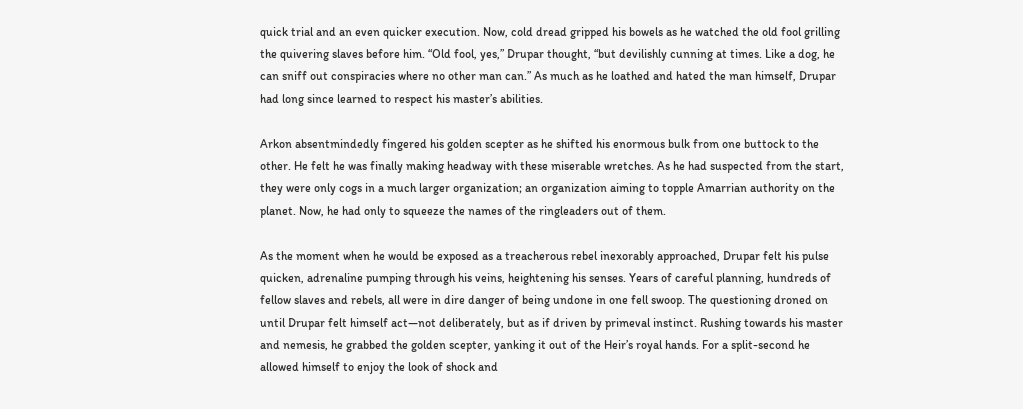quick trial and an even quicker execution. Now, cold dread gripped his bowels as he watched the old fool grilling the quivering slaves before him. “Old fool, yes,” Drupar thought, “but devilishly cunning at times. Like a dog, he can sniff out conspiracies where no other man can.” As much as he loathed and hated the man himself, Drupar had long since learned to respect his master’s abilities.

Arkon absentmindedly fingered his golden scepter as he shifted his enormous bulk from one buttock to the other. He felt he was finally making headway with these miserable wretches. As he had suspected from the start, they were only cogs in a much larger organization; an organization aiming to topple Amarrian authority on the planet. Now, he had only to squeeze the names of the ringleaders out of them.

As the moment when he would be exposed as a treacherous rebel inexorably approached, Drupar felt his pulse quicken, adrenaline pumping through his veins, heightening his senses. Years of careful planning, hundreds of fellow slaves and rebels, all were in dire danger of being undone in one fell swoop. The questioning droned on until Drupar felt himself act—not deliberately, but as if driven by primeval instinct. Rushing towards his master and nemesis, he grabbed the golden scepter, yanking it out of the Heir’s royal hands. For a split-second he allowed himself to enjoy the look of shock and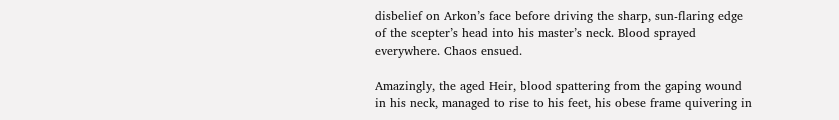disbelief on Arkon’s face before driving the sharp, sun-flaring edge of the scepter’s head into his master’s neck. Blood sprayed everywhere. Chaos ensued.

Amazingly, the aged Heir, blood spattering from the gaping wound in his neck, managed to rise to his feet, his obese frame quivering in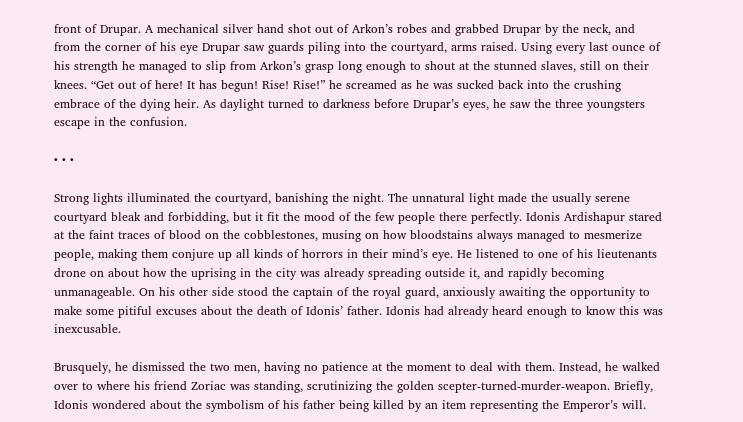front of Drupar. A mechanical silver hand shot out of Arkon’s robes and grabbed Drupar by the neck, and from the corner of his eye Drupar saw guards piling into the courtyard, arms raised. Using every last ounce of his strength he managed to slip from Arkon’s grasp long enough to shout at the stunned slaves, still on their knees. “Get out of here! It has begun! Rise! Rise!” he screamed as he was sucked back into the crushing embrace of the dying heir. As daylight turned to darkness before Drupar’s eyes, he saw the three youngsters escape in the confusion.

• • •

Strong lights illuminated the courtyard, banishing the night. The unnatural light made the usually serene courtyard bleak and forbidding, but it fit the mood of the few people there perfectly. Idonis Ardishapur stared at the faint traces of blood on the cobblestones, musing on how bloodstains always managed to mesmerize people, making them conjure up all kinds of horrors in their mind’s eye. He listened to one of his lieutenants drone on about how the uprising in the city was already spreading outside it, and rapidly becoming unmanageable. On his other side stood the captain of the royal guard, anxiously awaiting the opportunity to make some pitiful excuses about the death of Idonis’ father. Idonis had already heard enough to know this was inexcusable.

Brusquely, he dismissed the two men, having no patience at the moment to deal with them. Instead, he walked over to where his friend Zoriac was standing, scrutinizing the golden scepter-turned-murder-weapon. Briefly, Idonis wondered about the symbolism of his father being killed by an item representing the Emperor’s will.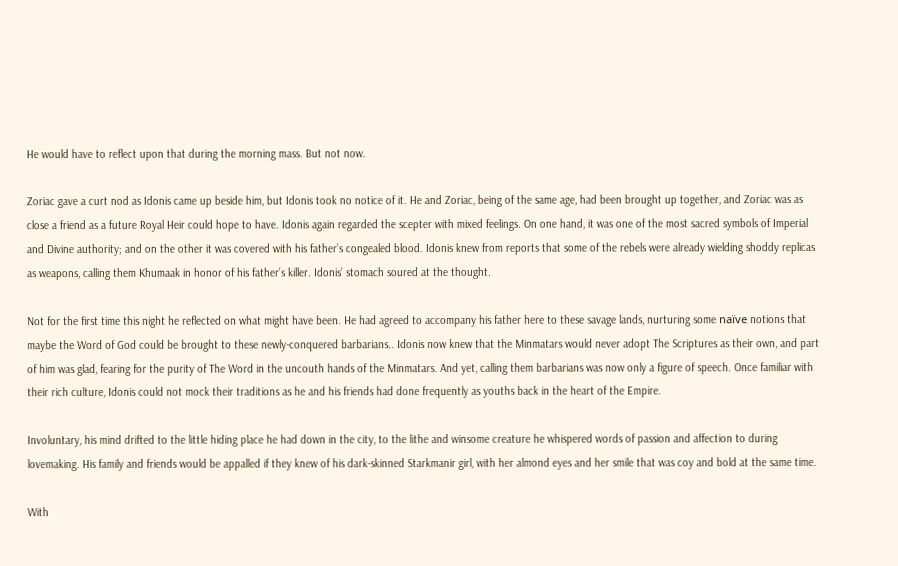He would have to reflect upon that during the morning mass. But not now.

Zoriac gave a curt nod as Idonis came up beside him, but Idonis took no notice of it. He and Zoriac, being of the same age, had been brought up together, and Zoriac was as close a friend as a future Royal Heir could hope to have. Idonis again regarded the scepter with mixed feelings. On one hand, it was one of the most sacred symbols of Imperial and Divine authority; and on the other it was covered with his father’s congealed blood. Idonis knew from reports that some of the rebels were already wielding shoddy replicas as weapons, calling them Khumaak in honor of his father’s killer. Idonis’ stomach soured at the thought.

Not for the first time this night he reflected on what might have been. He had agreed to accompany his father here to these savage lands, nurturing some naïve notions that maybe the Word of God could be brought to these newly-conquered barbarians.. Idonis now knew that the Minmatars would never adopt The Scriptures as their own, and part of him was glad, fearing for the purity of The Word in the uncouth hands of the Minmatars. And yet, calling them barbarians was now only a figure of speech. Once familiar with their rich culture, Idonis could not mock their traditions as he and his friends had done frequently as youths back in the heart of the Empire.

Involuntary, his mind drifted to the little hiding place he had down in the city, to the lithe and winsome creature he whispered words of passion and affection to during lovemaking. His family and friends would be appalled if they knew of his dark-skinned Starkmanir girl, with her almond eyes and her smile that was coy and bold at the same time.

With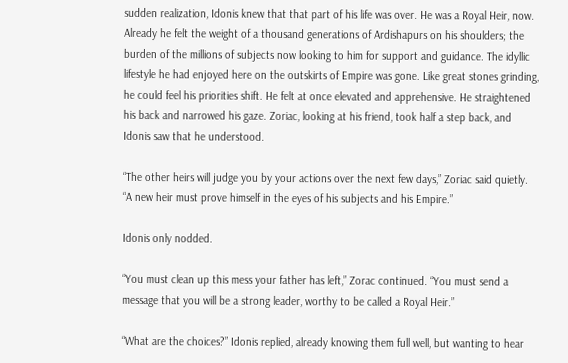sudden realization, Idonis knew that that part of his life was over. He was a Royal Heir, now. Already he felt the weight of a thousand generations of Ardishapurs on his shoulders; the burden of the millions of subjects now looking to him for support and guidance. The idyllic lifestyle he had enjoyed here on the outskirts of Empire was gone. Like great stones grinding, he could feel his priorities shift. He felt at once elevated and apprehensive. He straightened his back and narrowed his gaze. Zoriac, looking at his friend, took half a step back, and Idonis saw that he understood.

“The other heirs will judge you by your actions over the next few days,” Zoriac said quietly. “A new heir must prove himself in the eyes of his subjects and his Empire.”

Idonis only nodded.

“You must clean up this mess your father has left,” Zorac continued. “You must send a message that you will be a strong leader, worthy to be called a Royal Heir.”

“What are the choices?” Idonis replied, already knowing them full well, but wanting to hear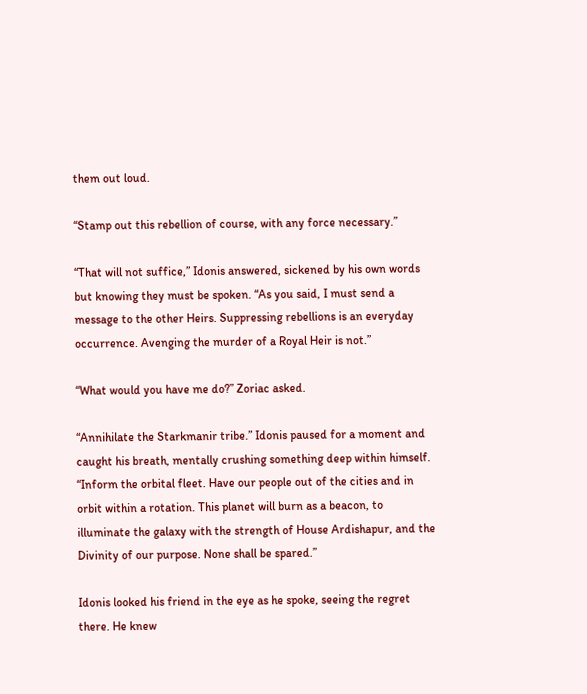them out loud.

“Stamp out this rebellion of course, with any force necessary.”

“That will not suffice,” Idonis answered, sickened by his own words but knowing they must be spoken. “As you said, I must send a message to the other Heirs. Suppressing rebellions is an everyday occurrence. Avenging the murder of a Royal Heir is not.”

“What would you have me do?” Zoriac asked.

“Annihilate the Starkmanir tribe.” Idonis paused for a moment and caught his breath, mentally crushing something deep within himself. “Inform the orbital fleet. Have our people out of the cities and in orbit within a rotation. This planet will burn as a beacon, to illuminate the galaxy with the strength of House Ardishapur, and the Divinity of our purpose. None shall be spared.”

Idonis looked his friend in the eye as he spoke, seeing the regret there. He knew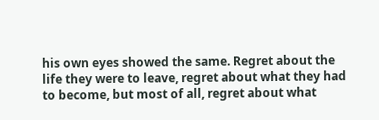his own eyes showed the same. Regret about the life they were to leave, regret about what they had to become, but most of all, regret about what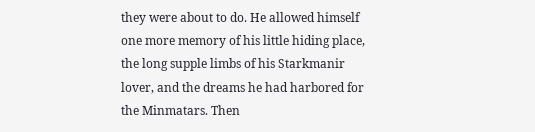they were about to do. He allowed himself one more memory of his little hiding place, the long supple limbs of his Starkmanir lover, and the dreams he had harbored for the Minmatars. Then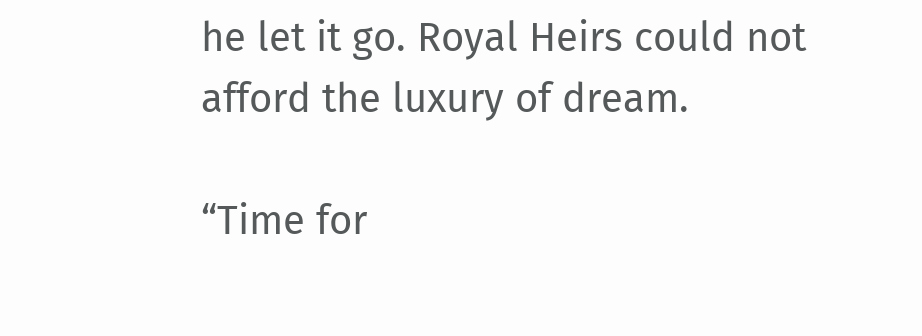he let it go. Royal Heirs could not afford the luxury of dream.

“Time for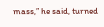mass,” he said, turned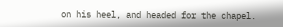on his heel, and headed for the chapel.